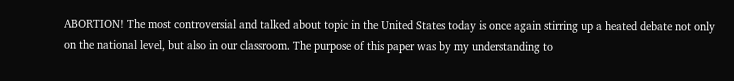ABORTION! The most controversial and talked about topic in the United States today is once again stirring up a heated debate not only on the national level, but also in our classroom. The purpose of this paper was by my understanding to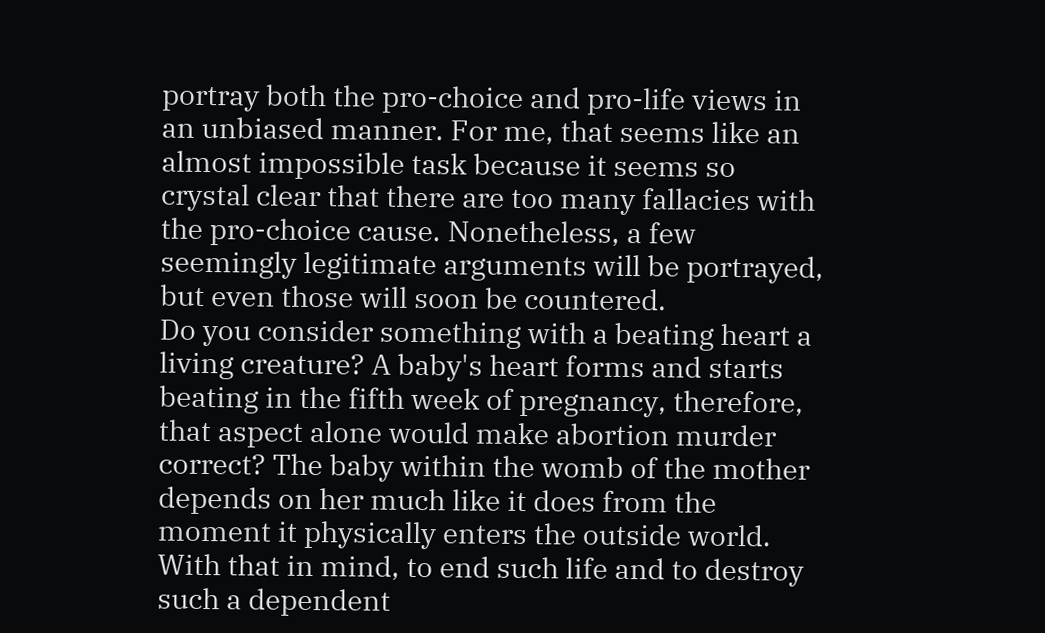portray both the pro-choice and pro-life views in an unbiased manner. For me, that seems like an almost impossible task because it seems so crystal clear that there are too many fallacies with the pro-choice cause. Nonetheless, a few seemingly legitimate arguments will be portrayed, but even those will soon be countered.
Do you consider something with a beating heart a living creature? A baby's heart forms and starts beating in the fifth week of pregnancy, therefore, that aspect alone would make abortion murder correct? The baby within the womb of the mother depends on her much like it does from the moment it physically enters the outside world. With that in mind, to end such life and to destroy such a dependent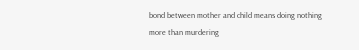bond between mother and child means doing nothing more than murdering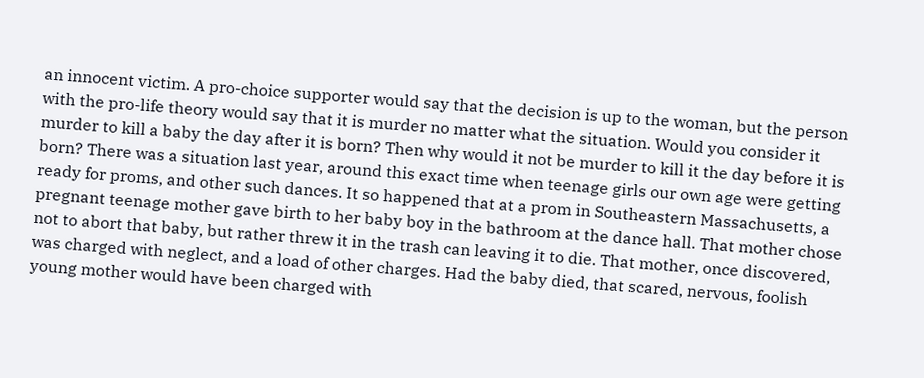an innocent victim. A pro-choice supporter would say that the decision is up to the woman, but the person with the pro-life theory would say that it is murder no matter what the situation. Would you consider it murder to kill a baby the day after it is born? Then why would it not be murder to kill it the day before it is born? There was a situation last year, around this exact time when teenage girls our own age were getting ready for proms, and other such dances. It so happened that at a prom in Southeastern Massachusetts, a pregnant teenage mother gave birth to her baby boy in the bathroom at the dance hall. That mother chose not to abort that baby, but rather threw it in the trash can leaving it to die. That mother, once discovered, was charged with neglect, and a load of other charges. Had the baby died, that scared, nervous, foolish young mother would have been charged with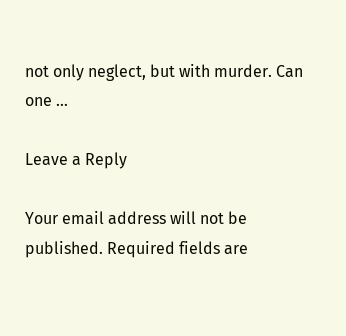not only neglect, but with murder. Can one …

Leave a Reply

Your email address will not be published. Required fields are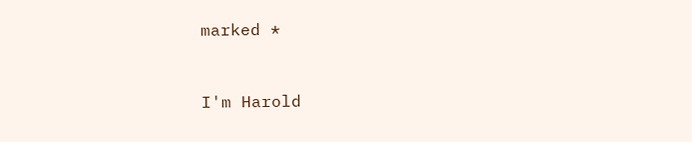marked *


I'm Harold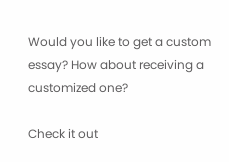Would you like to get a custom essay? How about receiving a customized one?

Check it out